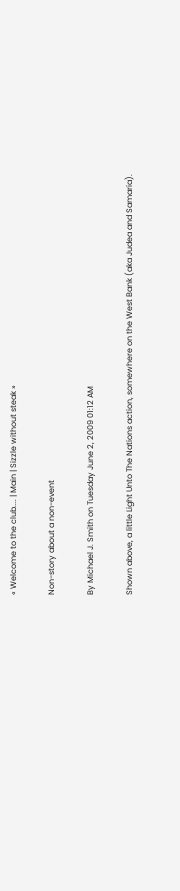« Welcome to the club.... | Main | Sizzle without steak »

Non-story about a non-event

By Michael J. Smith on Tuesday June 2, 2009 01:12 AM

Shown above, a little Light Unto The Nations action, somewhere on the West Bank (aka Judea and Samaria).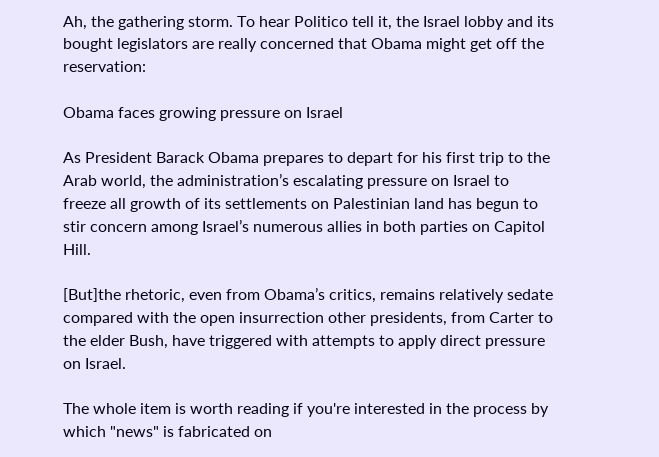Ah, the gathering storm. To hear Politico tell it, the Israel lobby and its bought legislators are really concerned that Obama might get off the reservation:

Obama faces growing pressure on Israel

As President Barack Obama prepares to depart for his first trip to the Arab world, the administration’s escalating pressure on Israel to freeze all growth of its settlements on Palestinian land has begun to stir concern among Israel’s numerous allies in both parties on Capitol Hill.

[But]the rhetoric, even from Obama’s critics, remains relatively sedate compared with the open insurrection other presidents, from Carter to the elder Bush, have triggered with attempts to apply direct pressure on Israel.

The whole item is worth reading if you're interested in the process by which "news" is fabricated on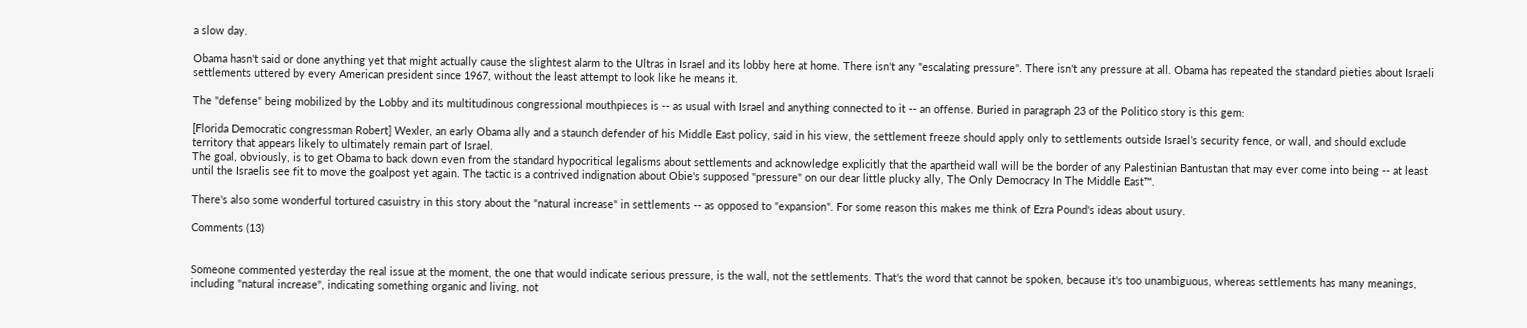a slow day.

Obama hasn't said or done anything yet that might actually cause the slightest alarm to the Ultras in Israel and its lobby here at home. There isn't any "escalating pressure". There isn't any pressure at all. Obama has repeated the standard pieties about Israeli settlements uttered by every American president since 1967, without the least attempt to look like he means it.

The "defense" being mobilized by the Lobby and its multitudinous congressional mouthpieces is -- as usual with Israel and anything connected to it -- an offense. Buried in paragraph 23 of the Politico story is this gem:

[Florida Democratic congressman Robert] Wexler, an early Obama ally and a staunch defender of his Middle East policy, said in his view, the settlement freeze should apply only to settlements outside Israel’s security fence, or wall, and should exclude territory that appears likely to ultimately remain part of Israel.
The goal, obviously, is to get Obama to back down even from the standard hypocritical legalisms about settlements and acknowledge explicitly that the apartheid wall will be the border of any Palestinian Bantustan that may ever come into being -- at least until the Israelis see fit to move the goalpost yet again. The tactic is a contrived indignation about Obie's supposed "pressure" on our dear little plucky ally, The Only Democracy In The Middle East™.

There's also some wonderful tortured casuistry in this story about the "natural increase" in settlements -- as opposed to "expansion". For some reason this makes me think of Ezra Pound's ideas about usury.

Comments (13)


Someone commented yesterday the real issue at the moment, the one that would indicate serious pressure, is the wall, not the settlements. That's the word that cannot be spoken, because it's too unambiguous, whereas settlements has many meanings, including "natural increase", indicating something organic and living, not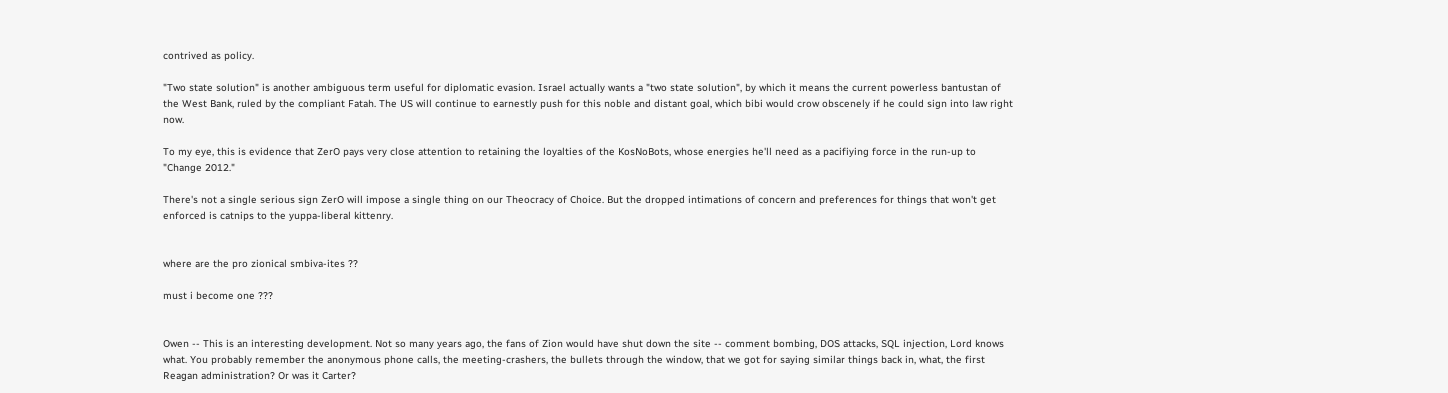contrived as policy.

"Two state solution" is another ambiguous term useful for diplomatic evasion. Israel actually wants a "two state solution", by which it means the current powerless bantustan of the West Bank, ruled by the compliant Fatah. The US will continue to earnestly push for this noble and distant goal, which bibi would crow obscenely if he could sign into law right now.

To my eye, this is evidence that ZerO pays very close attention to retaining the loyalties of the KosNoBots, whose energies he'll need as a pacifiying force in the run-up to "Change 2012."

There's not a single serious sign ZerO will impose a single thing on our Theocracy of Choice. But the dropped intimations of concern and preferences for things that won't get enforced is catnips to the yuppa-liberal kittenry.


where are the pro zionical smbiva-ites ??

must i become one ???


Owen -- This is an interesting development. Not so many years ago, the fans of Zion would have shut down the site -- comment bombing, DOS attacks, SQL injection, Lord knows what. You probably remember the anonymous phone calls, the meeting-crashers, the bullets through the window, that we got for saying similar things back in, what, the first Reagan administration? Or was it Carter?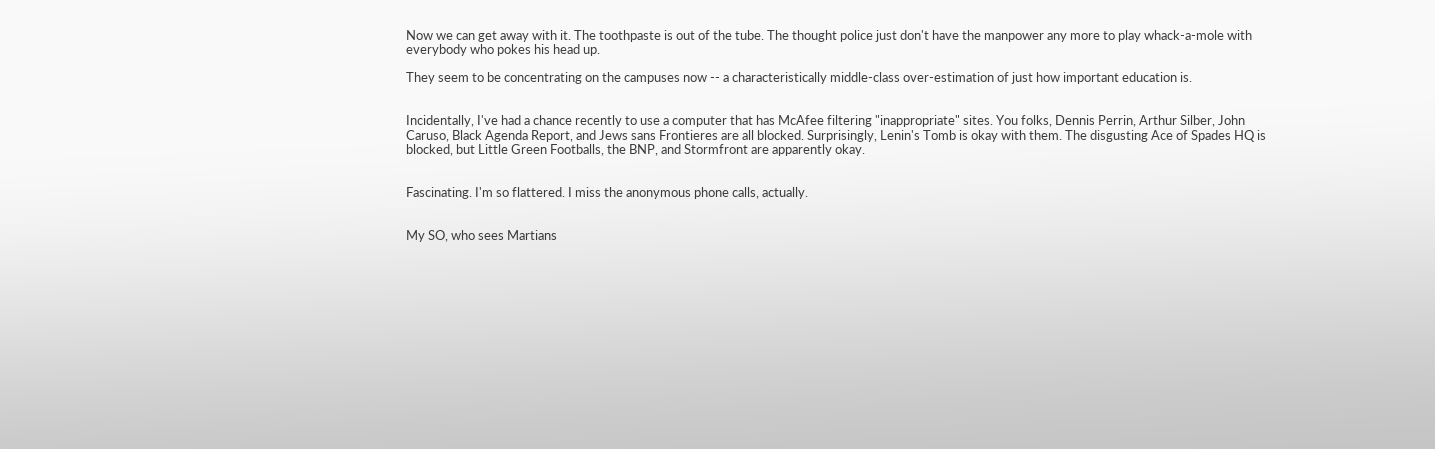Now we can get away with it. The toothpaste is out of the tube. The thought police just don't have the manpower any more to play whack-a-mole with everybody who pokes his head up.

They seem to be concentrating on the campuses now -- a characteristically middle-class over-estimation of just how important education is.


Incidentally, I've had a chance recently to use a computer that has McAfee filtering "inappropriate" sites. You folks, Dennis Perrin, Arthur Silber, John Caruso, Black Agenda Report, and Jews sans Frontieres are all blocked. Surprisingly, Lenin's Tomb is okay with them. The disgusting Ace of Spades HQ is blocked, but Little Green Footballs, the BNP, and Stormfront are apparently okay.


Fascinating. I'm so flattered. I miss the anonymous phone calls, actually.


My SO, who sees Martians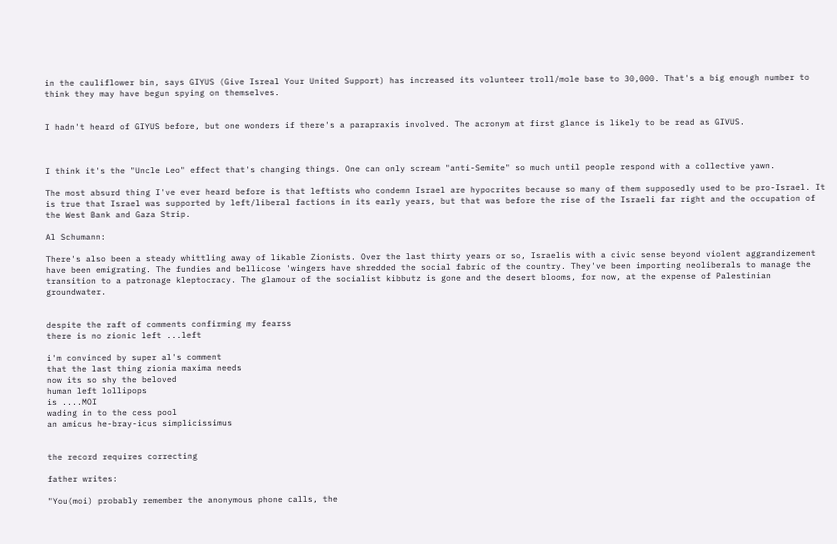in the cauliflower bin, says GIYUS (Give Isreal Your United Support) has increased its volunteer troll/mole base to 30,000. That's a big enough number to think they may have begun spying on themselves.


I hadn't heard of GIYUS before, but one wonders if there's a parapraxis involved. The acronym at first glance is likely to be read as GIVUS.



I think it's the "Uncle Leo" effect that's changing things. One can only scream "anti-Semite" so much until people respond with a collective yawn.

The most absurd thing I've ever heard before is that leftists who condemn Israel are hypocrites because so many of them supposedly used to be pro-Israel. It is true that Israel was supported by left/liberal factions in its early years, but that was before the rise of the Israeli far right and the occupation of the West Bank and Gaza Strip.

Al Schumann:

There's also been a steady whittling away of likable Zionists. Over the last thirty years or so, Israelis with a civic sense beyond violent aggrandizement have been emigrating. The fundies and bellicose 'wingers have shredded the social fabric of the country. They've been importing neoliberals to manage the transition to a patronage kleptocracy. The glamour of the socialist kibbutz is gone and the desert blooms, for now, at the expense of Palestinian groundwater.


despite the raft of comments confirming my fearss
there is no zionic left ...left

i'm convinced by super al's comment
that the last thing zionia maxima needs
now its so shy the beloved
human left lollipops
is ....MOI
wading in to the cess pool
an amicus he-bray-icus simplicissimus


the record requires correcting

father writes:

"You(moi) probably remember the anonymous phone calls, the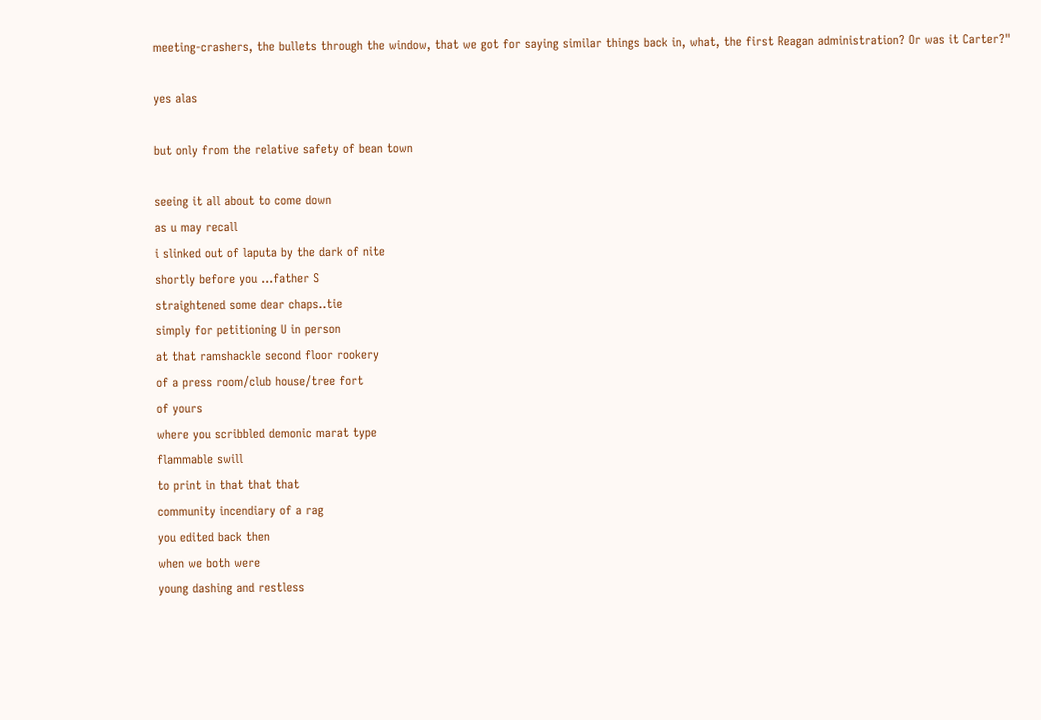meeting-crashers, the bullets through the window, that we got for saying similar things back in, what, the first Reagan administration? Or was it Carter?"

yes alas

but only from the relative safety of bean town

seeing it all about to come down
as u may recall
i slinked out of laputa by the dark of nite
shortly before you ...father S
straightened some dear chaps..tie
simply for petitioning U in person
at that ramshackle second floor rookery
of a press room/club house/tree fort
of yours
where you scribbled demonic marat type
flammable swill
to print in that that that
community incendiary of a rag
you edited back then
when we both were
young dashing and restless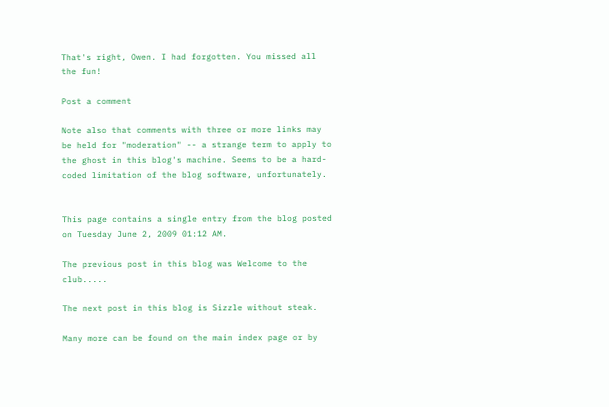That's right, Owen. I had forgotten. You missed all the fun!

Post a comment

Note also that comments with three or more links may be held for "moderation" -- a strange term to apply to the ghost in this blog's machine. Seems to be a hard-coded limitation of the blog software, unfortunately.


This page contains a single entry from the blog posted on Tuesday June 2, 2009 01:12 AM.

The previous post in this blog was Welcome to the club.....

The next post in this blog is Sizzle without steak.

Many more can be found on the main index page or by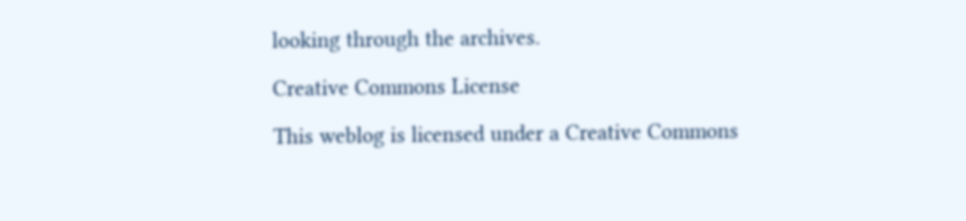looking through the archives.

Creative Commons License

This weblog is licensed under a Creative Commons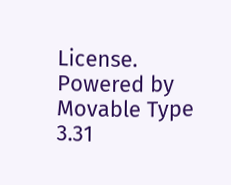License.
Powered by
Movable Type 3.31